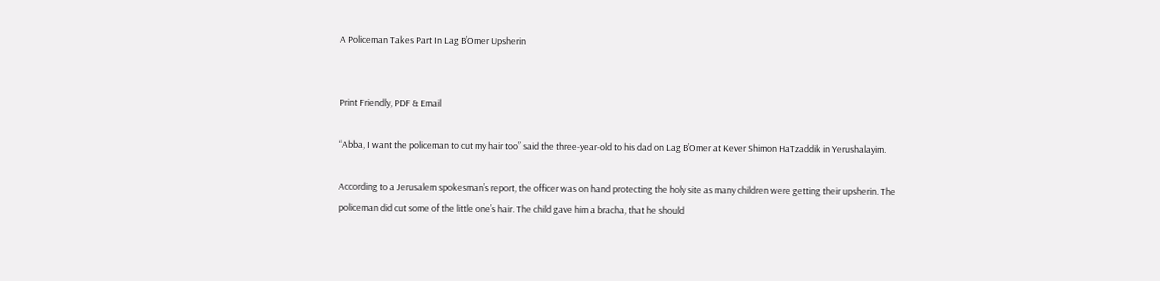A Policeman Takes Part In Lag B’Omer Upsherin


Print Friendly, PDF & Email

“Abba, I want the policeman to cut my hair too” said the three-year-old to his dad on Lag B’Omer at Kever Shimon HaTzaddik in Yerushalayim.

According to a Jerusalem spokesman’s report, the officer was on hand protecting the holy site as many children were getting their upsherin. The policeman did cut some of the little one’s hair. The child gave him a bracha, that he should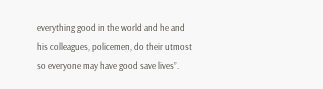everything good in the world and he and his colleagues, policemen, do their utmost so everyone may have good save lives”.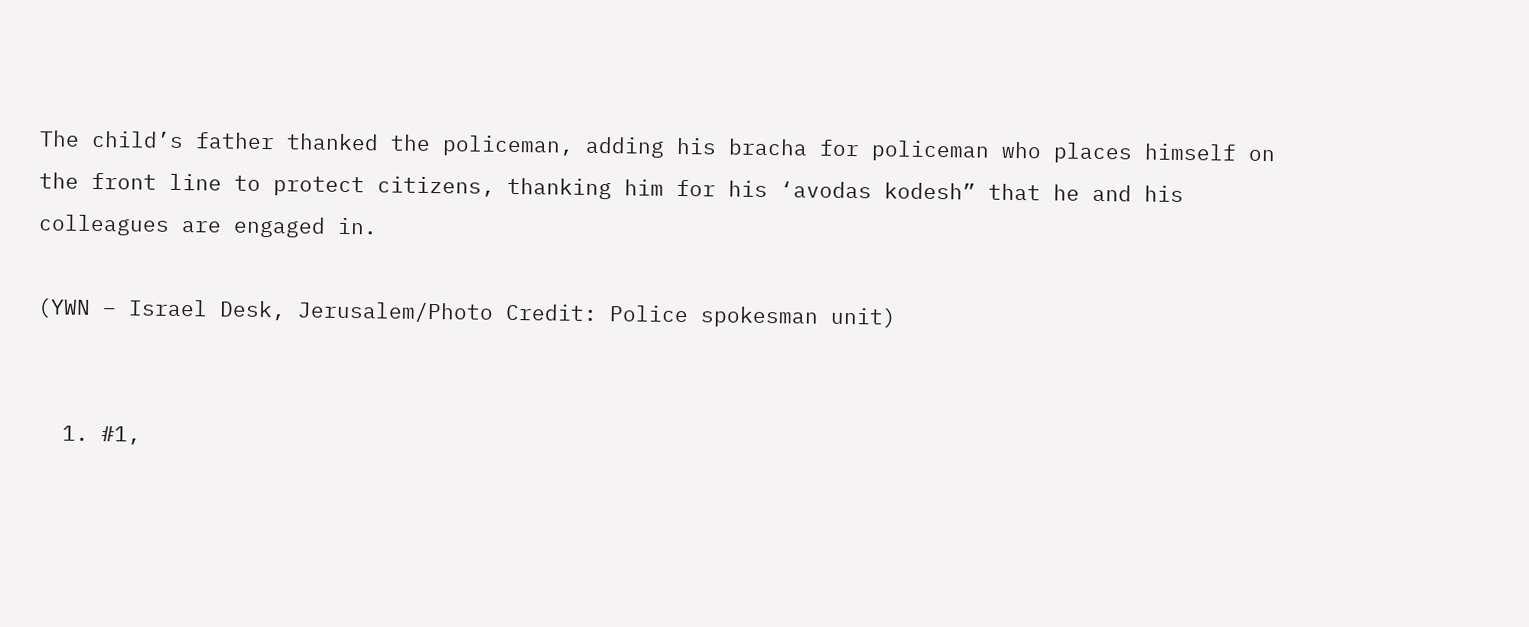The child’s father thanked the policeman, adding his bracha for policeman who places himself on the front line to protect citizens, thanking him for his ‘avodas kodesh” that he and his colleagues are engaged in.

(YWN – Israel Desk, Jerusalem/Photo Credit: Police spokesman unit)


  1. #1,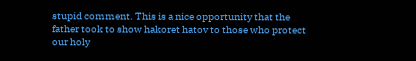stupid comment. This is a nice opportunity that the father took to show hakoret hatov to those who protect our holy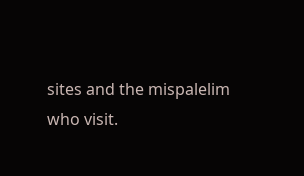sites and the mispalelim who visit.